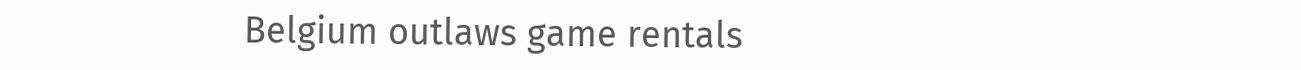Belgium outlaws game rentals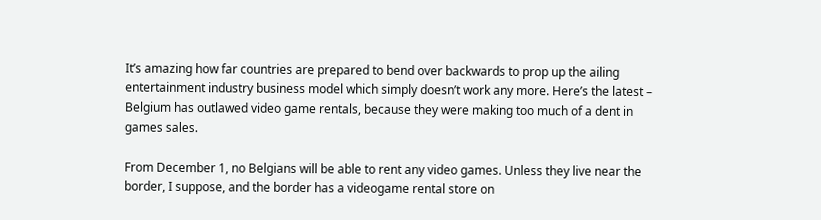It’s amazing how far countries are prepared to bend over backwards to prop up the ailing entertainment industry business model which simply doesn’t work any more. Here’s the latest – Belgium has outlawed video game rentals, because they were making too much of a dent in games sales.

From December 1, no Belgians will be able to rent any video games. Unless they live near the border, I suppose, and the border has a videogame rental store on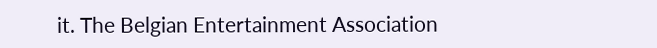it. The Belgian Entertainment Association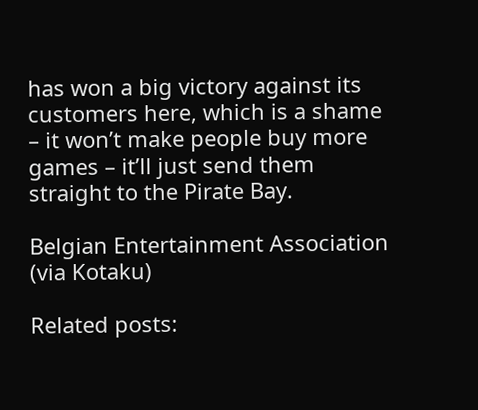has won a big victory against its customers here, which is a shame – it won’t make people buy more games – it’ll just send them straight to the Pirate Bay.

Belgian Entertainment Association (via Kotaku)

Related posts: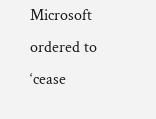Microsoft ordered to ‘cease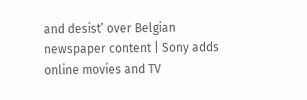and desist’ over Belgian newspaper content | Sony adds online movies and TV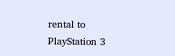rental to PlayStation 3